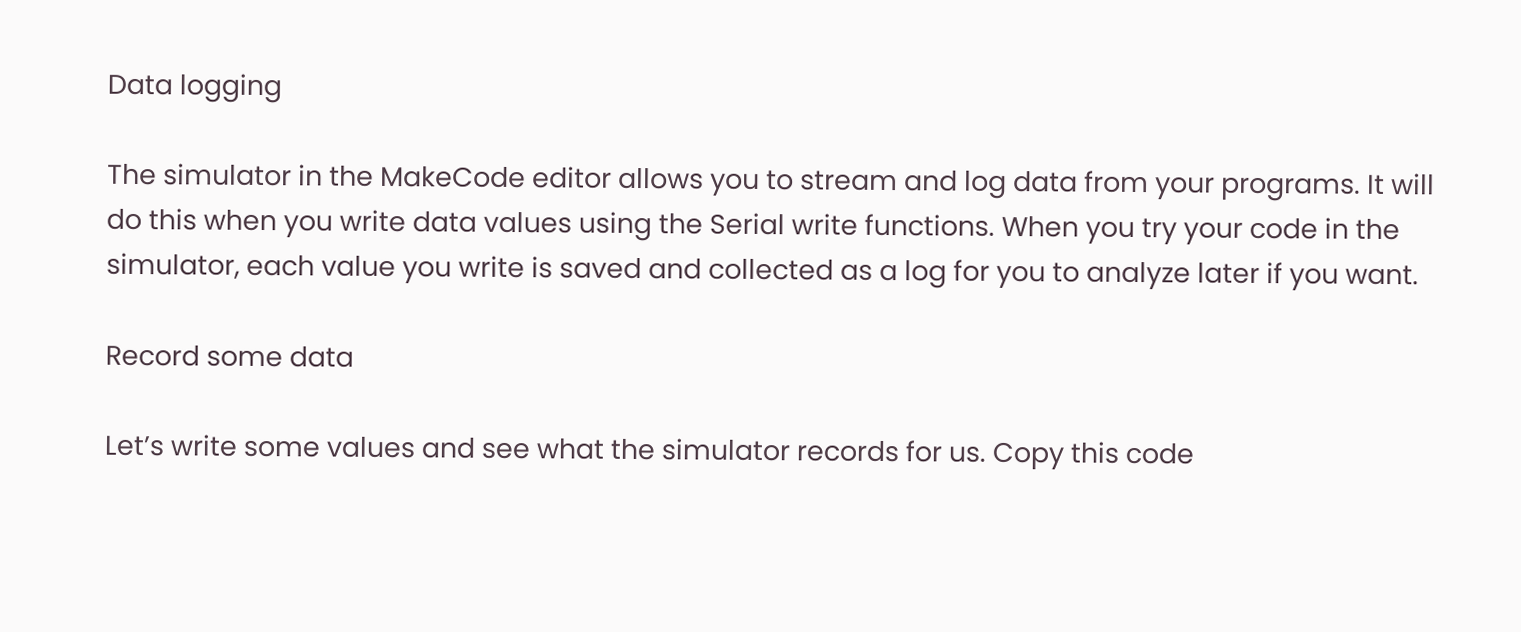Data logging

The simulator in the MakeCode editor allows you to stream and log data from your programs. It will do this when you write data values using the Serial write functions. When you try your code in the simulator, each value you write is saved and collected as a log for you to analyze later if you want.

Record some data

Let’s write some values and see what the simulator records for us. Copy this code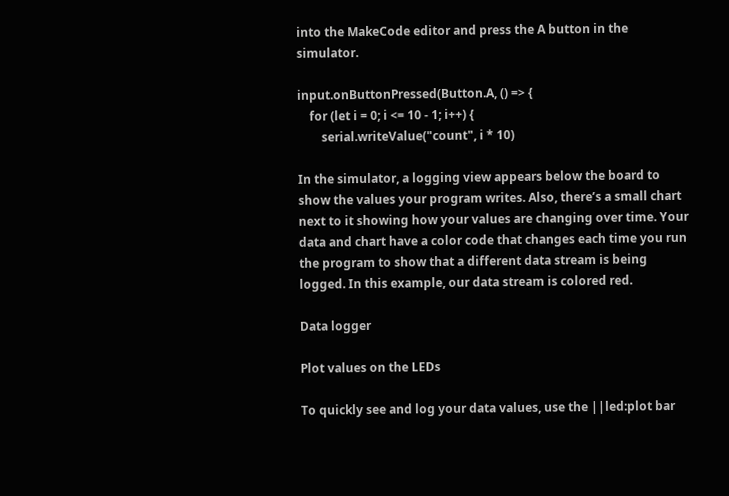into the MakeCode editor and press the A button in the simulator.

input.onButtonPressed(Button.A, () => {
    for (let i = 0; i <= 10 - 1; i++) {
        serial.writeValue("count", i * 10)

In the simulator, a logging view appears below the board to show the values your program writes. Also, there’s a small chart next to it showing how your values are changing over time. Your data and chart have a color code that changes each time you run the program to show that a different data stream is being logged. In this example, our data stream is colored red.

Data logger

Plot values on the LEDs

To quickly see and log your data values, use the ||led:plot bar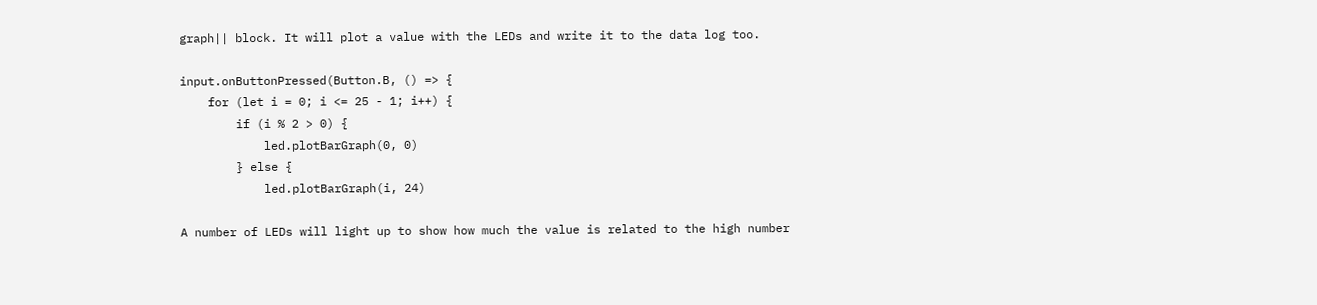graph|| block. It will plot a value with the LEDs and write it to the data log too.

input.onButtonPressed(Button.B, () => {
    for (let i = 0; i <= 25 - 1; i++) {
        if (i % 2 > 0) {
            led.plotBarGraph(0, 0)
        } else {
            led.plotBarGraph(i, 24)

A number of LEDs will light up to show how much the value is related to the high number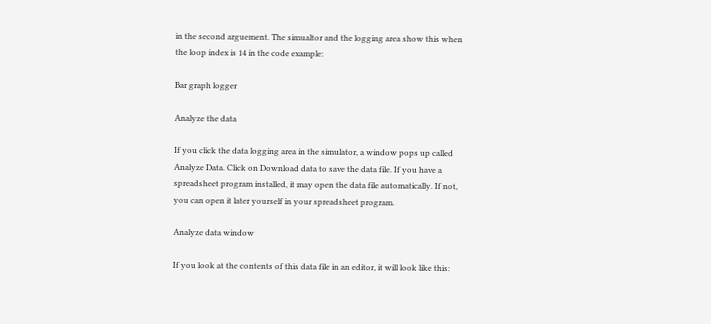in the second arguement. The simualtor and the logging area show this when the loop index is 14 in the code example:

Bar graph logger

Analyze the data

If you click the data logging area in the simulator, a window pops up called Analyze Data. Click on Download data to save the data file. If you have a spreadsheet program installed, it may open the data file automatically. If not, you can open it later yourself in your spreadsheet program.

Analyze data window

If you look at the contents of this data file in an editor, it will look like this: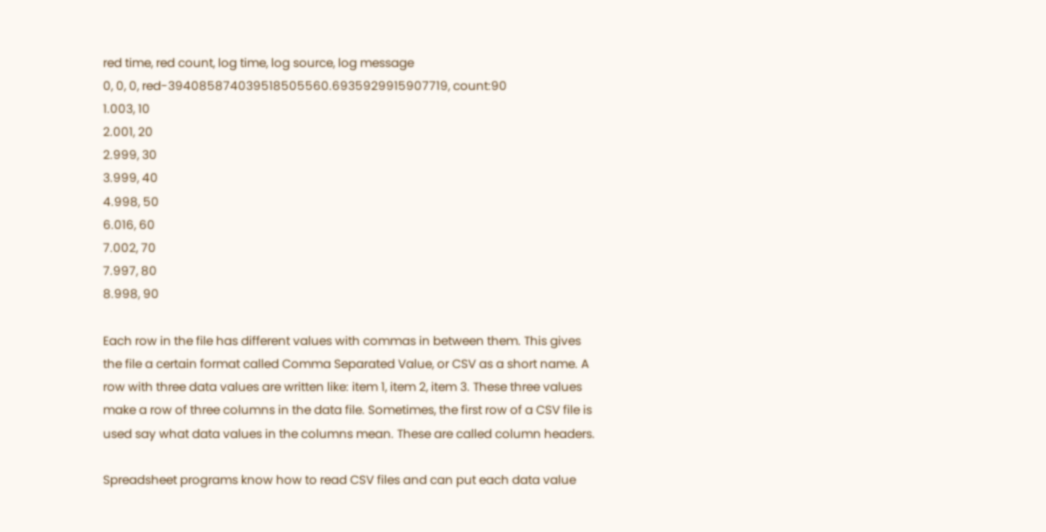red time, red count, log time, log source, log message
0, 0, 0, red-394085874039518505560.6935929915907719, count:90
1.003, 10
2.001, 20
2.999, 30
3.999, 40
4.998, 50
6.016, 60
7.002, 70
7.997, 80
8.998, 90

Each row in the file has different values with commas in between them. This gives the file a certain format called Comma Separated Value, or CSV as a short name. A row with three data values are written like: item 1, item 2, item 3. These three values make a row of three columns in the data file. Sometimes, the first row of a CSV file is used say what data values in the columns mean. These are called column headers.

Spreadsheet programs know how to read CSV files and can put each data value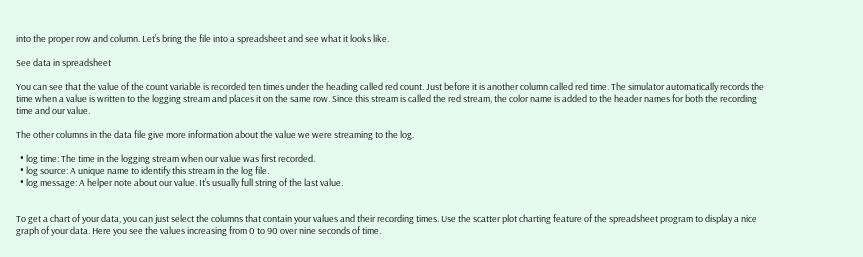into the proper row and column. Let’s bring the file into a spreadsheet and see what it looks like.

See data in spreadsheet

You can see that the value of the count variable is recorded ten times under the heading called red count. Just before it is another column called red time. The simulator automatically records the time when a value is written to the logging stream and places it on the same row. Since this stream is called the red stream, the color name is added to the header names for both the recording time and our value.

The other columns in the data file give more information about the value we were streaming to the log.

  • log time: The time in the logging stream when our value was first recorded.
  • log source: A unique name to identify this stream in the log file.
  • log message: A helper note about our value. It’s usually full string of the last value.


To get a chart of your data, you can just select the columns that contain your values and their recording times. Use the scatter plot charting feature of the spreadsheet program to display a nice graph of your data. Here you see the values increasing from 0 to 90 over nine seconds of time.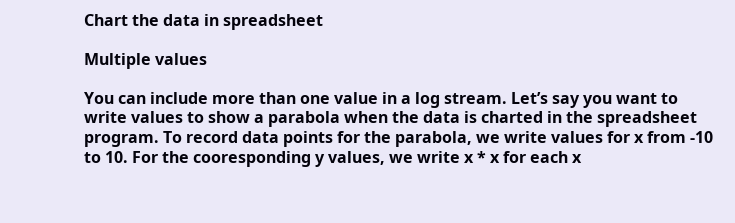Chart the data in spreadsheet

Multiple values

You can include more than one value in a log stream. Let’s say you want to write values to show a parabola when the data is charted in the spreadsheet program. To record data points for the parabola, we write values for x from -10 to 10. For the cooresponding y values, we write x * x for each x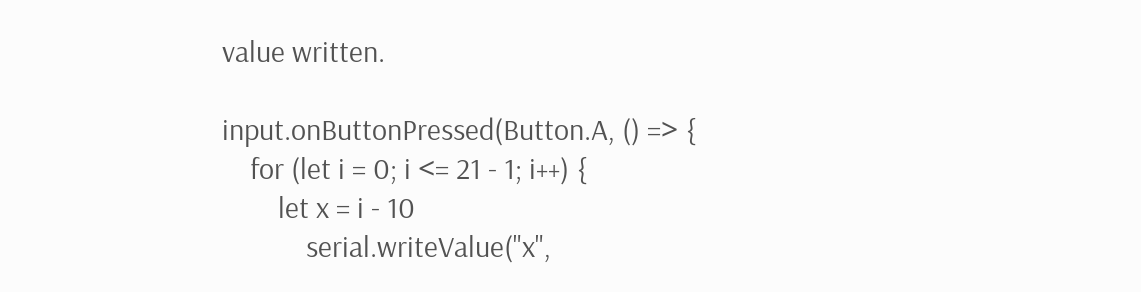value written.

input.onButtonPressed(Button.A, () => {
    for (let i = 0; i <= 21 - 1; i++) {
        let x = i - 10
            serial.writeValue("x",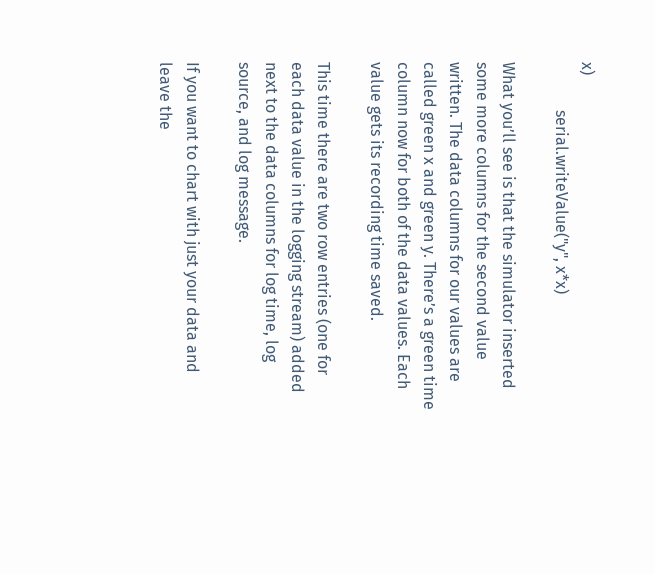x)
            serial.writeValue("y", x*x)

What you’ll see is that the simulator inserted some more columns for the second value written. The data columns for our values are called green x and green y. There’s a green time column now for both of the data values. Each value gets its recording time saved.

This time there are two row entries (one for each data value in the logging stream) added next to the data columns for log time, log source, and log message.

If you want to chart with just your data and leave the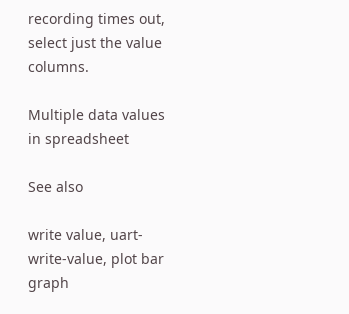recording times out, select just the value columns.

Multiple data values in spreadsheet

See also

write value, uart-write-value, plot bar graph